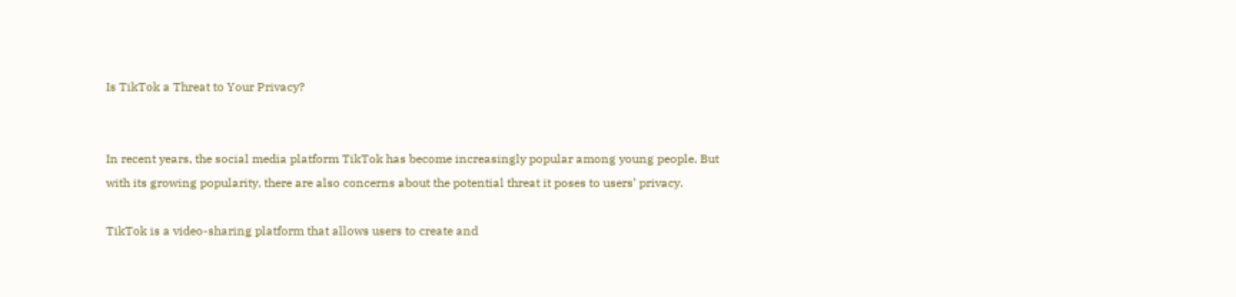Is TikTok a Threat to Your Privacy?


In recent years, the social media platform TikTok has become increasingly popular among young people. But with its growing popularity, there are also concerns about the potential threat it poses to users’ privacy.

TikTok is a video-sharing platform that allows users to create and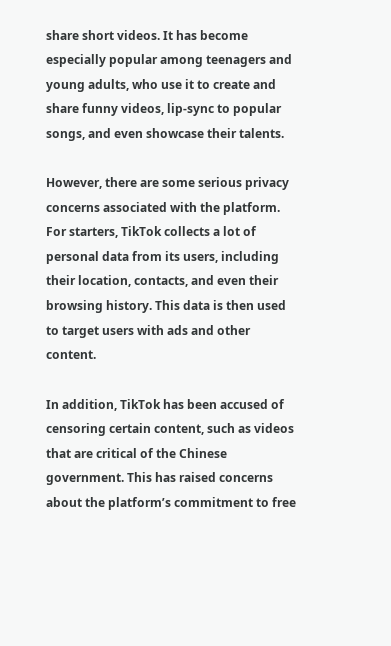share short videos. It has become especially popular among teenagers and young adults, who use it to create and share funny videos, lip-sync to popular songs, and even showcase their talents.

However, there are some serious privacy concerns associated with the platform. For starters, TikTok collects a lot of personal data from its users, including their location, contacts, and even their browsing history. This data is then used to target users with ads and other content.

In addition, TikTok has been accused of censoring certain content, such as videos that are critical of the Chinese government. This has raised concerns about the platform’s commitment to free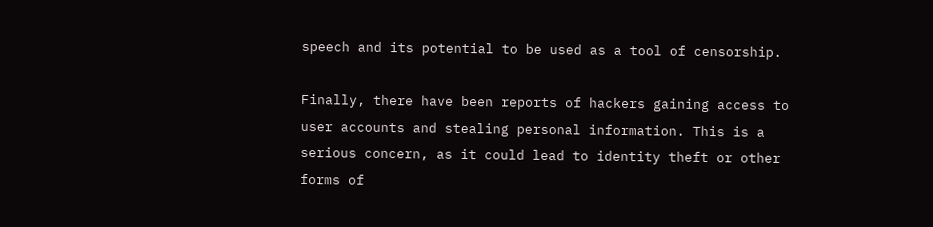speech and its potential to be used as a tool of censorship.

Finally, there have been reports of hackers gaining access to user accounts and stealing personal information. This is a serious concern, as it could lead to identity theft or other forms of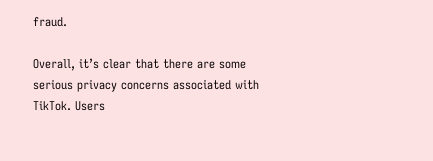fraud.

Overall, it’s clear that there are some serious privacy concerns associated with TikTok. Users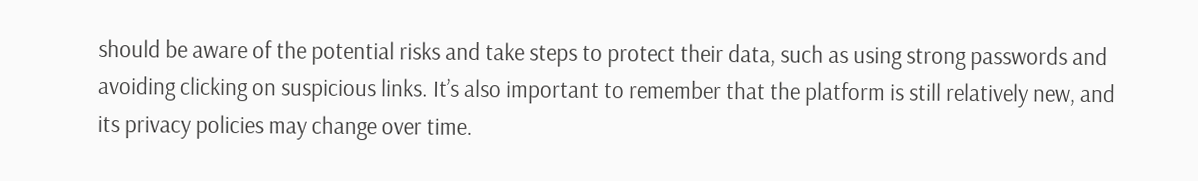should be aware of the potential risks and take steps to protect their data, such as using strong passwords and avoiding clicking on suspicious links. It’s also important to remember that the platform is still relatively new, and its privacy policies may change over time.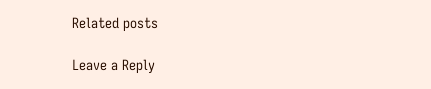Related posts

Leave a Reply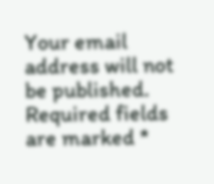Your email address will not be published. Required fields are marked *